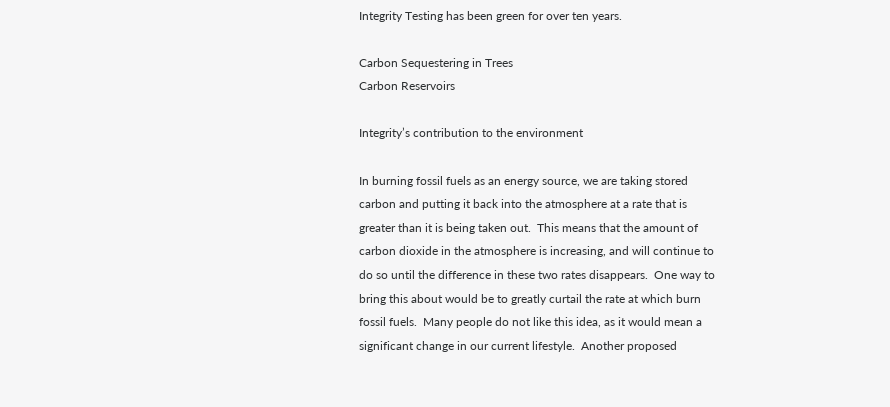Integrity Testing has been green for over ten years.

Carbon Sequestering in Trees
Carbon Reservoirs

Integrity’s contribution to the environment

In burning fossil fuels as an energy source, we are taking stored carbon and putting it back into the atmosphere at a rate that is greater than it is being taken out.  This means that the amount of carbon dioxide in the atmosphere is increasing, and will continue to do so until the difference in these two rates disappears.  One way to bring this about would be to greatly curtail the rate at which burn fossil fuels.  Many people do not like this idea, as it would mean a significant change in our current lifestyle.  Another proposed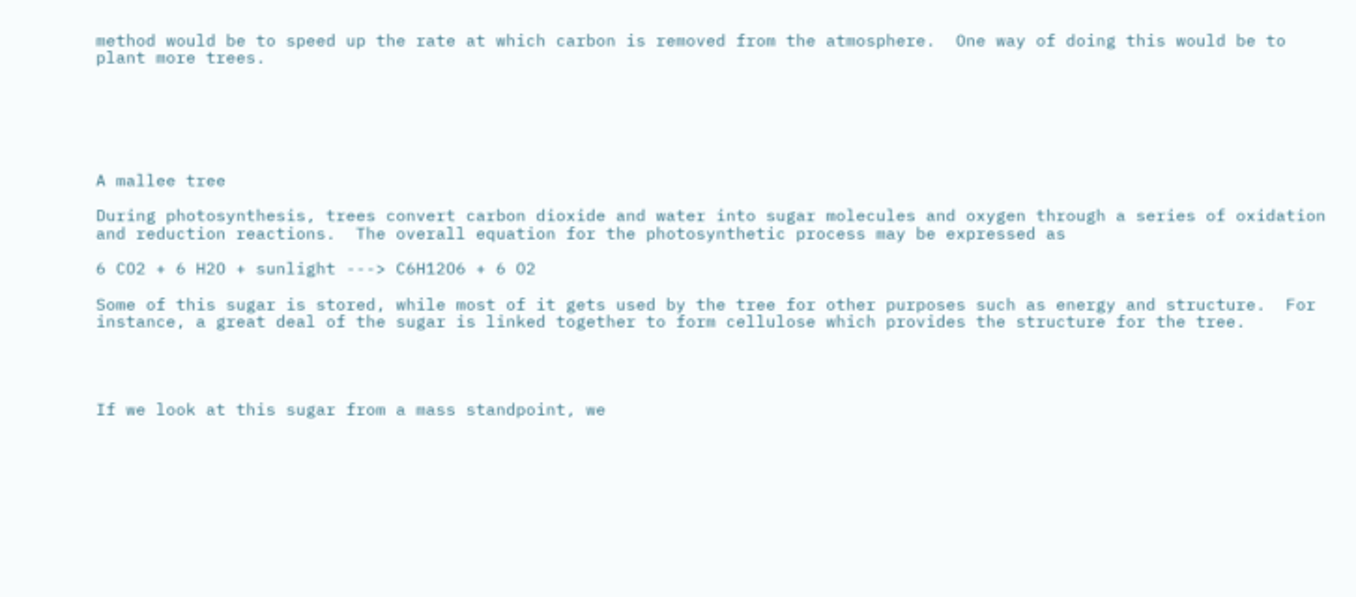method would be to speed up the rate at which carbon is removed from the atmosphere.  One way of doing this would be to plant more trees.






A mallee tree

During photosynthesis, trees convert carbon dioxide and water into sugar molecules and oxygen through a series of oxidation and reduction reactions.  The overall equation for the photosynthetic process may be expressed as

6 CO2 + 6 H2O + sunlight ---> C6H12O6 + 6 O2

Some of this sugar is stored, while most of it gets used by the tree for other purposes such as energy and structure.  For instance, a great deal of the sugar is linked together to form cellulose which provides the structure for the tree.




If we look at this sugar from a mass standpoint, we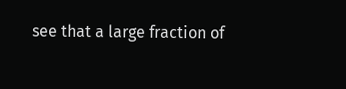see that a large fraction of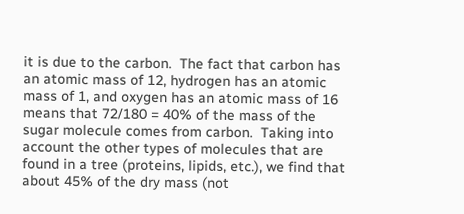it is due to the carbon.  The fact that carbon has an atomic mass of 12, hydrogen has an atomic mass of 1, and oxygen has an atomic mass of 16 means that 72/180 = 40% of the mass of the sugar molecule comes from carbon.  Taking into account the other types of molecules that are found in a tree (proteins, lipids, etc.), we find that about 45% of the dry mass (not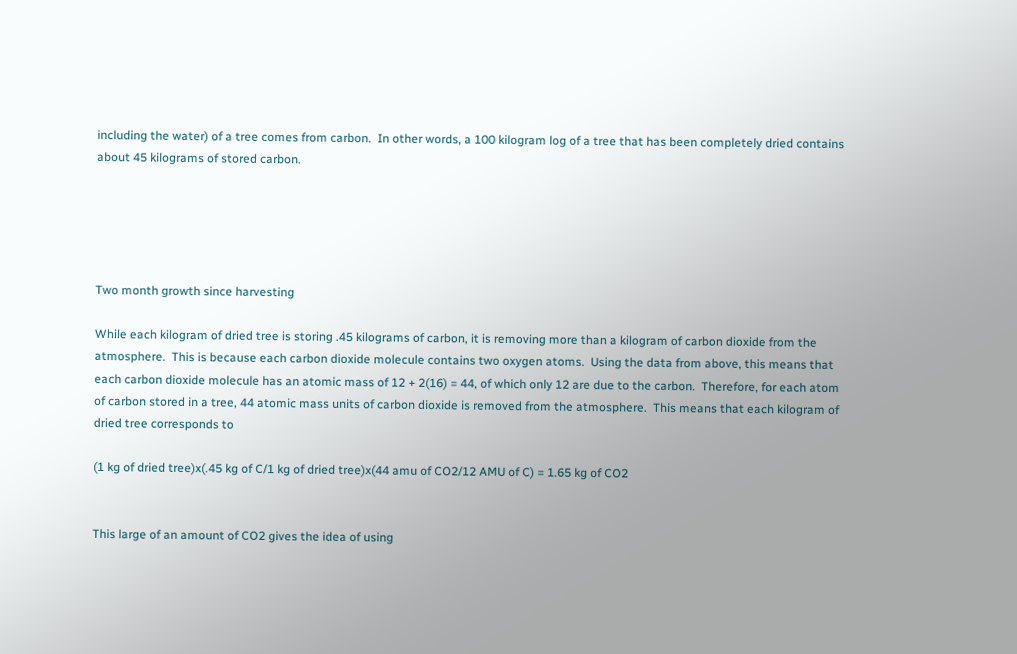including the water) of a tree comes from carbon.  In other words, a 100 kilogram log of a tree that has been completely dried contains about 45 kilograms of stored carbon.





Two month growth since harvesting

While each kilogram of dried tree is storing .45 kilograms of carbon, it is removing more than a kilogram of carbon dioxide from the atmosphere.  This is because each carbon dioxide molecule contains two oxygen atoms.  Using the data from above, this means that each carbon dioxide molecule has an atomic mass of 12 + 2(16) = 44, of which only 12 are due to the carbon.  Therefore, for each atom of carbon stored in a tree, 44 atomic mass units of carbon dioxide is removed from the atmosphere.  This means that each kilogram of dried tree corresponds to

(1 kg of dried tree)x(.45 kg of C/1 kg of dried tree)x(44 amu of CO2/12 AMU of C) = 1.65 kg of CO2


This large of an amount of CO2 gives the idea of using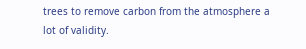trees to remove carbon from the atmosphere a lot of validity.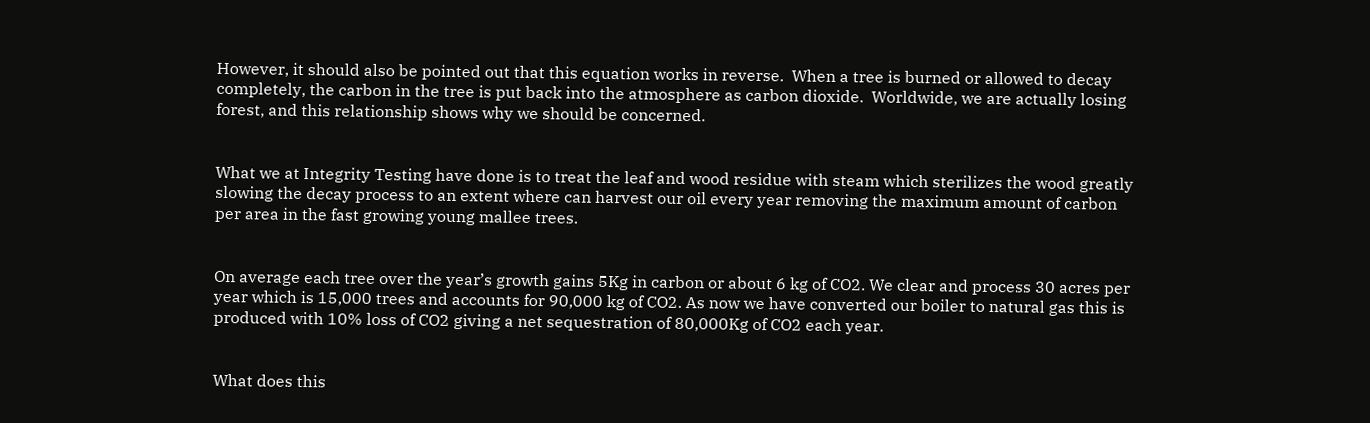However, it should also be pointed out that this equation works in reverse.  When a tree is burned or allowed to decay completely, the carbon in the tree is put back into the atmosphere as carbon dioxide.  Worldwide, we are actually losing forest, and this relationship shows why we should be concerned.


What we at Integrity Testing have done is to treat the leaf and wood residue with steam which sterilizes the wood greatly slowing the decay process to an extent where can harvest our oil every year removing the maximum amount of carbon per area in the fast growing young mallee trees.


On average each tree over the year’s growth gains 5Kg in carbon or about 6 kg of CO2. We clear and process 30 acres per year which is 15,000 trees and accounts for 90,000 kg of CO2. As now we have converted our boiler to natural gas this is produced with 10% loss of CO2 giving a net sequestration of 80,000Kg of CO2 each year.


What does this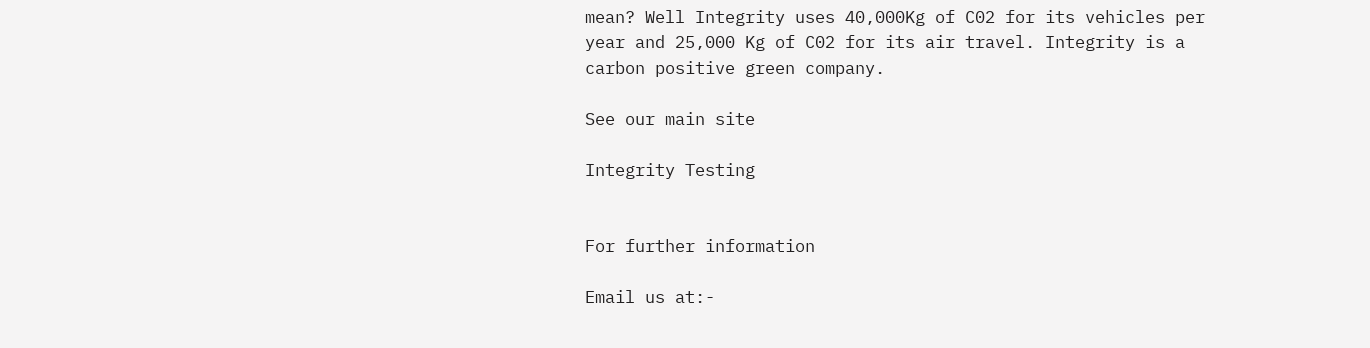mean? Well Integrity uses 40,000Kg of C02 for its vehicles per year and 25,000 Kg of C02 for its air travel. Integrity is a carbon positive green company.

See our main site

Integrity Testing


For further information

Email us at:-